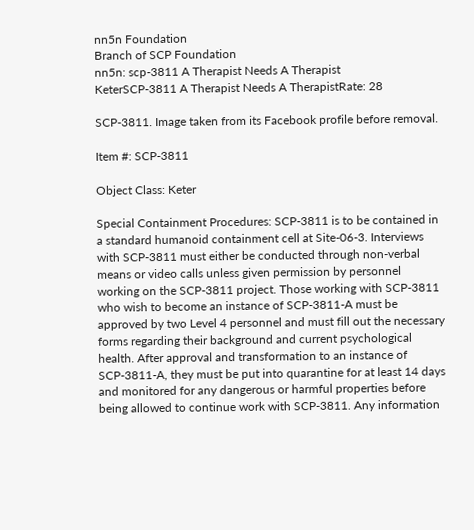nn5n Foundation
Branch of SCP Foundation
nn5n: scp-3811 A Therapist Needs A Therapist
KeterSCP-3811 A Therapist Needs A TherapistRate: 28

SCP-3811. Image taken from its Facebook profile before removal.

Item #: SCP-3811

Object Class: Keter

Special Containment Procedures: SCP-3811 is to be contained in a standard humanoid containment cell at Site-06-3. Interviews with SCP-3811 must either be conducted through non-verbal means or video calls unless given permission by personnel working on the SCP-3811 project. Those working with SCP-3811 who wish to become an instance of SCP-3811-A must be approved by two Level 4 personnel and must fill out the necessary forms regarding their background and current psychological health. After approval and transformation to an instance of SCP-3811-A, they must be put into quarantine for at least 14 days and monitored for any dangerous or harmful properties before being allowed to continue work with SCP-3811. Any information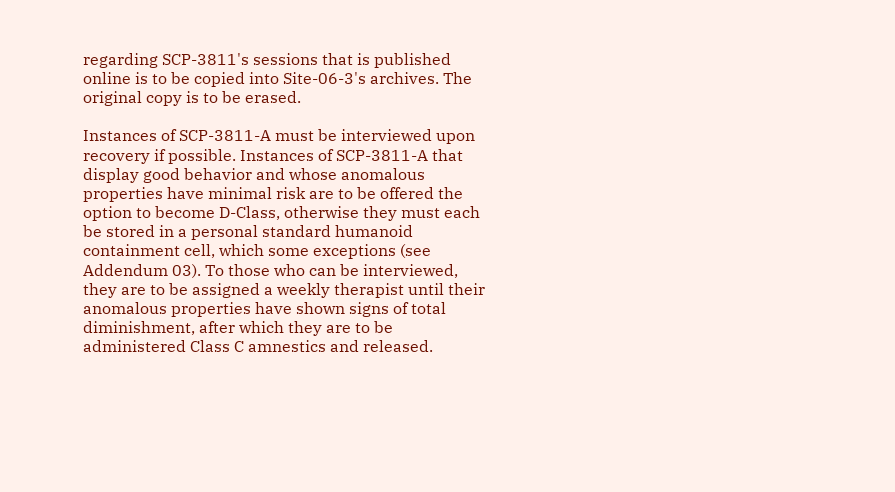regarding SCP-3811's sessions that is published online is to be copied into Site-06-3's archives. The original copy is to be erased.

Instances of SCP-3811-A must be interviewed upon recovery if possible. Instances of SCP-3811-A that display good behavior and whose anomalous properties have minimal risk are to be offered the option to become D-Class, otherwise they must each be stored in a personal standard humanoid containment cell, which some exceptions (see Addendum 03). To those who can be interviewed, they are to be assigned a weekly therapist until their anomalous properties have shown signs of total diminishment, after which they are to be administered Class C amnestics and released.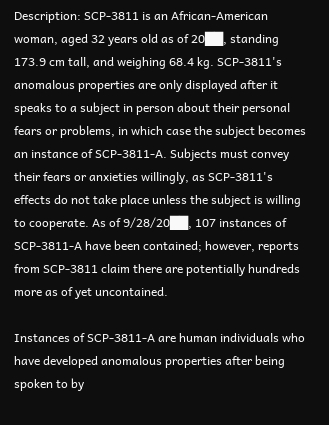Description: SCP-3811 is an African-American woman, aged 32 years old as of 20██, standing 173.9 cm tall, and weighing 68.4 kg. SCP-3811's anomalous properties are only displayed after it speaks to a subject in person about their personal fears or problems, in which case the subject becomes an instance of SCP-3811-A. Subjects must convey their fears or anxieties willingly, as SCP-3811's effects do not take place unless the subject is willing to cooperate. As of 9/28/20██, 107 instances of SCP-3811-A have been contained; however, reports from SCP-3811 claim there are potentially hundreds more as of yet uncontained.

Instances of SCP-3811-A are human individuals who have developed anomalous properties after being spoken to by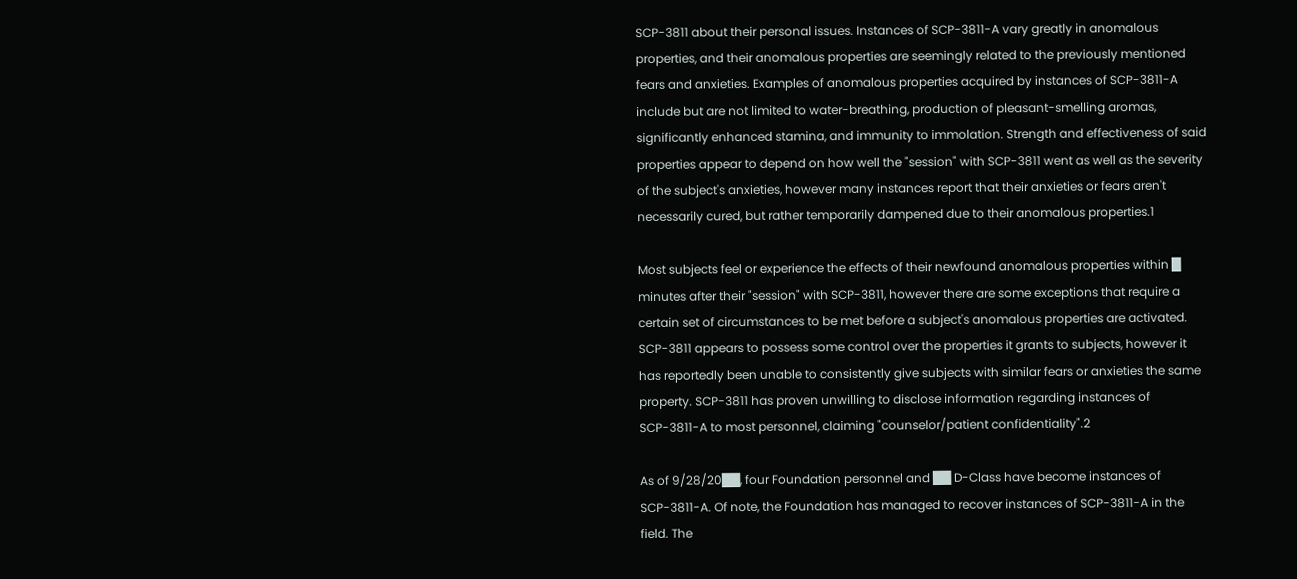SCP-3811 about their personal issues. Instances of SCP-3811-A vary greatly in anomalous properties, and their anomalous properties are seemingly related to the previously mentioned fears and anxieties. Examples of anomalous properties acquired by instances of SCP-3811-A include but are not limited to water-breathing, production of pleasant-smelling aromas, significantly enhanced stamina, and immunity to immolation. Strength and effectiveness of said properties appear to depend on how well the "session" with SCP-3811 went as well as the severity of the subject's anxieties, however many instances report that their anxieties or fears aren't necessarily cured, but rather temporarily dampened due to their anomalous properties.1

Most subjects feel or experience the effects of their newfound anomalous properties within █ minutes after their "session" with SCP-3811, however there are some exceptions that require a certain set of circumstances to be met before a subject's anomalous properties are activated. SCP-3811 appears to possess some control over the properties it grants to subjects, however it has reportedly been unable to consistently give subjects with similar fears or anxieties the same property. SCP-3811 has proven unwilling to disclose information regarding instances of SCP-3811-A to most personnel, claiming "counselor/patient confidentiality".2

As of 9/28/20██, four Foundation personnel and ██ D-Class have become instances of SCP-3811-A. Of note, the Foundation has managed to recover instances of SCP-3811-A in the field. The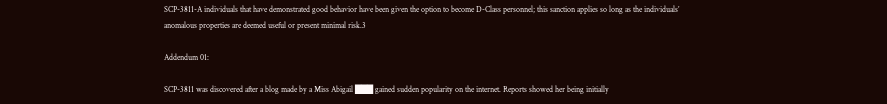SCP-3811-A individuals that have demonstrated good behavior have been given the option to become D-Class personnel; this sanction applies so long as the individuals’ anomalous properties are deemed useful or present minimal risk.3

Addendum 01:

SCP-3811 was discovered after a blog made by a Miss Abigail ███ gained sudden popularity on the internet. Reports showed her being initially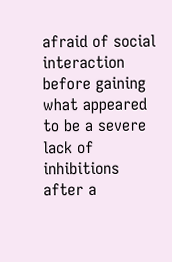afraid of social interaction before gaining what appeared to be a severe lack of inhibitions after a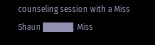counseling session with a Miss Shaun █████. Miss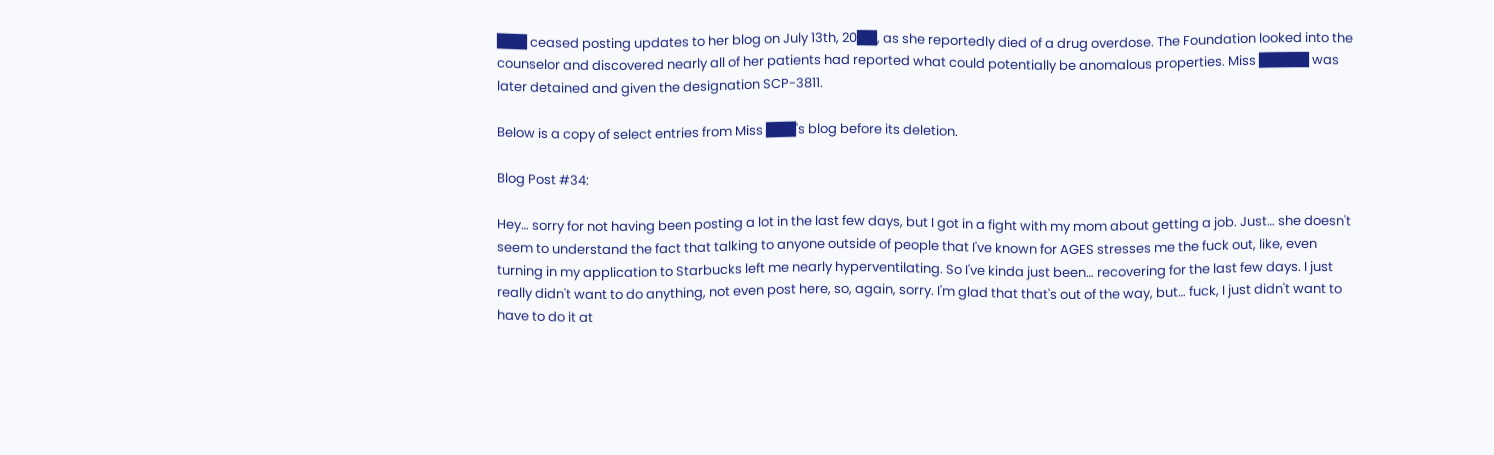███ ceased posting updates to her blog on July 13th, 20██, as she reportedly died of a drug overdose. The Foundation looked into the counselor and discovered nearly all of her patients had reported what could potentially be anomalous properties. Miss █████ was later detained and given the designation SCP-3811.

Below is a copy of select entries from Miss ███'s blog before its deletion.

Blog Post #34:

Hey… sorry for not having been posting a lot in the last few days, but I got in a fight with my mom about getting a job. Just… she doesn't seem to understand the fact that talking to anyone outside of people that I've known for AGES stresses me the fuck out, like, even turning in my application to Starbucks left me nearly hyperventilating. So I've kinda just been… recovering for the last few days. I just really didn't want to do anything, not even post here, so, again, sorry. I'm glad that that's out of the way, but… fuck, I just didn't want to have to do it at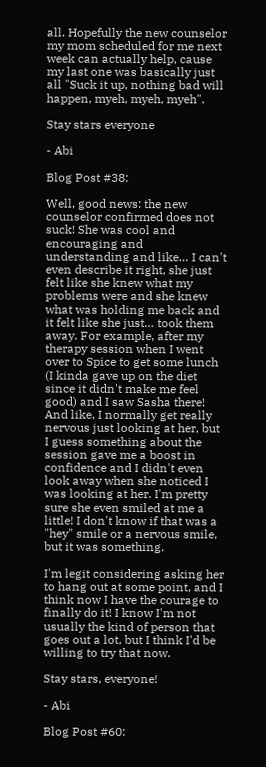all. Hopefully the new counselor my mom scheduled for me next week can actually help, cause my last one was basically just all "Suck it up, nothing bad will happen, myeh, myeh, myeh".

Stay stars everyone

- Abi

Blog Post #38:

Well, good news: the new counselor confirmed does not suck! She was cool and encouraging and understanding and like… I can't even describe it right, she just felt like she knew what my problems were and she knew what was holding me back and it felt like she just… took them away. For example, after my therapy session when I went over to Spice to get some lunch (I kinda gave up on the diet since it didn't make me feel good) and I saw Sasha there! And like, I normally get really nervous just looking at her, but I guess something about the session gave me a boost in confidence and I didn't even look away when she noticed I was looking at her. I'm pretty sure she even smiled at me a little! I don't know if that was a "hey" smile or a nervous smile, but it was something.

I'm legit considering asking her to hang out at some point, and I think now I have the courage to finally do it! I know I'm not usually the kind of person that goes out a lot, but I think I'd be willing to try that now.

Stay stars, everyone!

- Abi

Blog Post #60: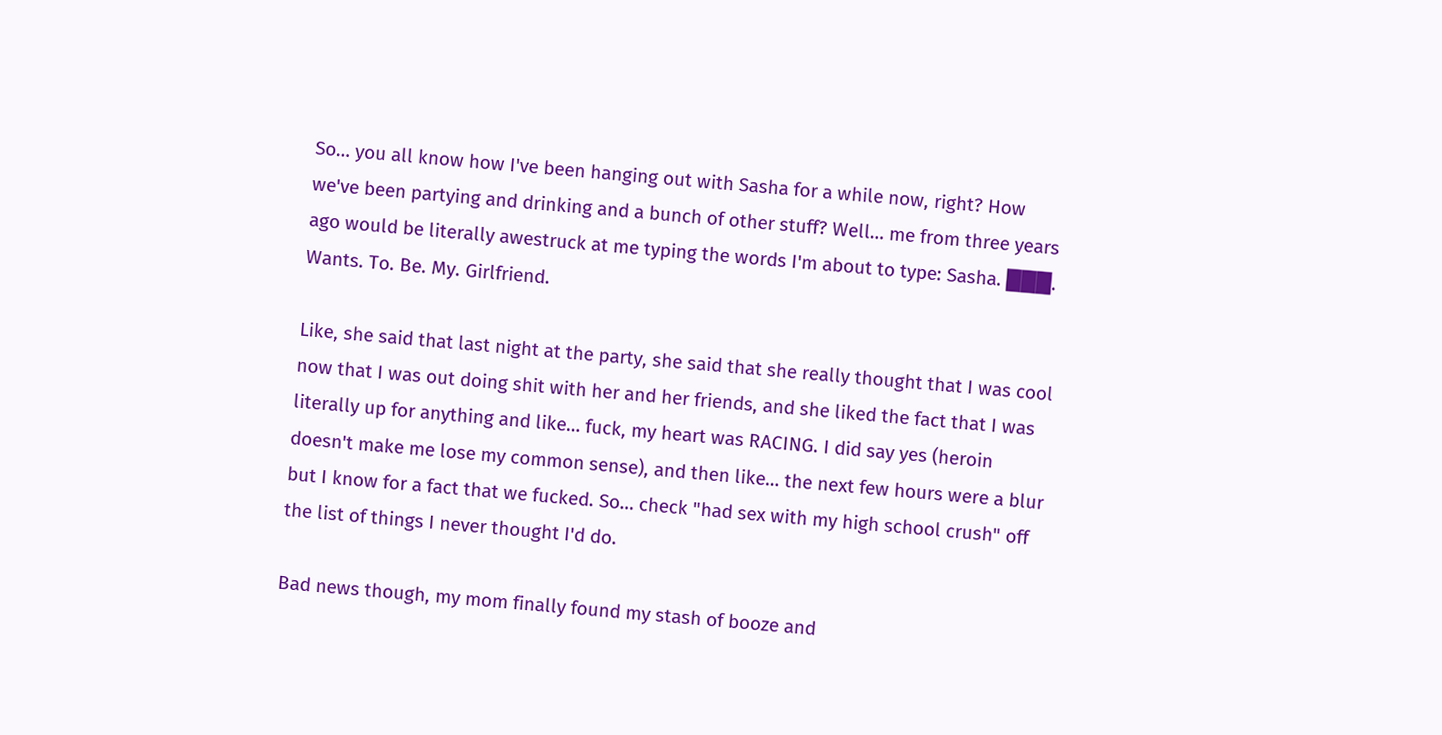So… you all know how I've been hanging out with Sasha for a while now, right? How we've been partying and drinking and a bunch of other stuff? Well… me from three years ago would be literally awestruck at me typing the words I'm about to type: Sasha. ███. Wants. To. Be. My. Girlfriend.

Like, she said that last night at the party, she said that she really thought that I was cool now that I was out doing shit with her and her friends, and she liked the fact that I was literally up for anything and like… fuck, my heart was RACING. I did say yes (heroin doesn't make me lose my common sense), and then like… the next few hours were a blur but I know for a fact that we fucked. So… check "had sex with my high school crush" off the list of things I never thought I'd do.

Bad news though, my mom finally found my stash of booze and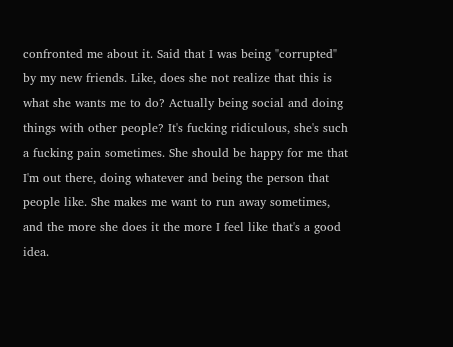confronted me about it. Said that I was being "corrupted" by my new friends. Like, does she not realize that this is what she wants me to do? Actually being social and doing things with other people? It's fucking ridiculous, she's such a fucking pain sometimes. She should be happy for me that I'm out there, doing whatever and being the person that people like. She makes me want to run away sometimes, and the more she does it the more I feel like that's a good idea.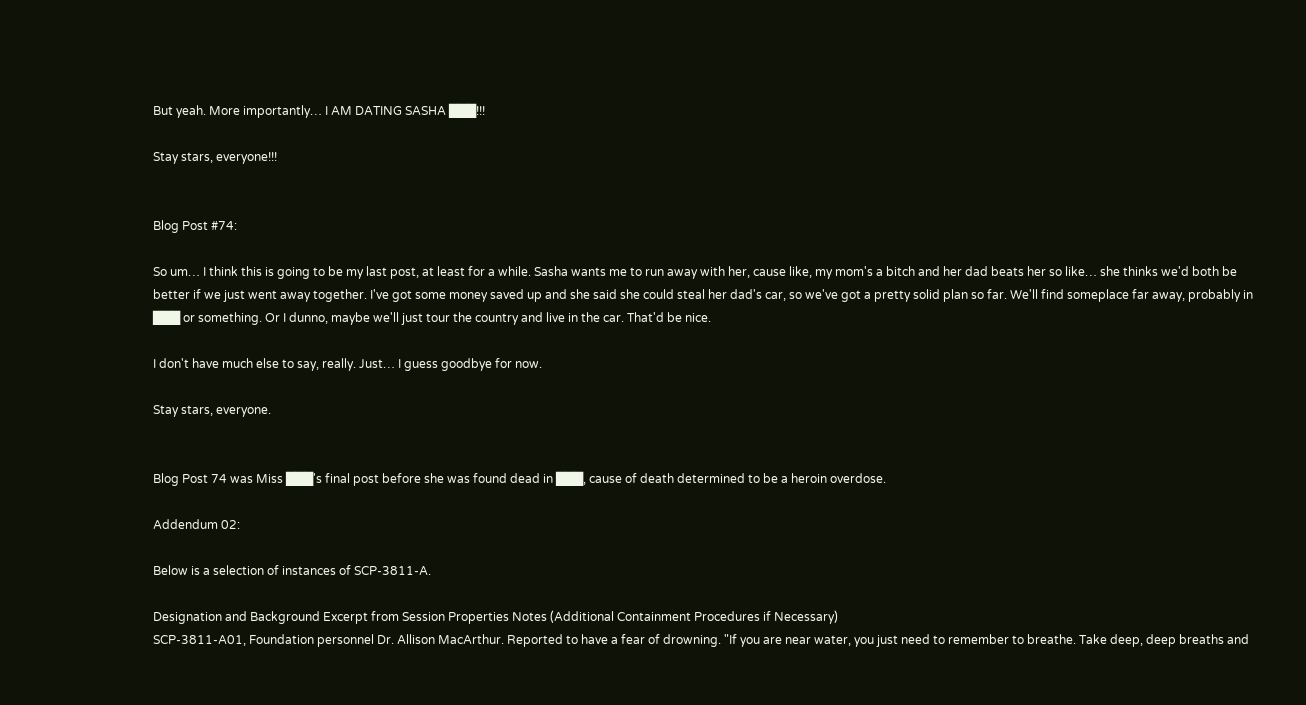But yeah. More importantly… I AM DATING SASHA ███!!!

Stay stars, everyone!!!


Blog Post #74:

So um… I think this is going to be my last post, at least for a while. Sasha wants me to run away with her, cause like, my mom's a bitch and her dad beats her so like… she thinks we'd both be better if we just went away together. I've got some money saved up and she said she could steal her dad's car, so we've got a pretty solid plan so far. We'll find someplace far away, probably in ███ or something. Or I dunno, maybe we'll just tour the country and live in the car. That'd be nice.

I don't have much else to say, really. Just… I guess goodbye for now.

Stay stars, everyone.


Blog Post 74 was Miss ███'s final post before she was found dead in ███, cause of death determined to be a heroin overdose.

Addendum 02:

Below is a selection of instances of SCP-3811-A.

Designation and Background Excerpt from Session Properties Notes (Additional Containment Procedures if Necessary)
SCP-3811-A01, Foundation personnel Dr. Allison MacArthur. Reported to have a fear of drowning. "If you are near water, you just need to remember to breathe. Take deep, deep breaths and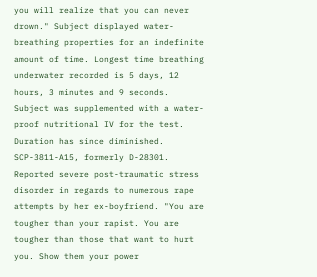you will realize that you can never drown." Subject displayed water-breathing properties for an indefinite amount of time. Longest time breathing underwater recorded is 5 days, 12 hours, 3 minutes and 9 seconds. Subject was supplemented with a water-proof nutritional IV for the test. Duration has since diminished.
SCP-3811-A15, formerly D-28301. Reported severe post-traumatic stress disorder in regards to numerous rape attempts by her ex-boyfriend. "You are tougher than your rapist. You are tougher than those that want to hurt you. Show them your power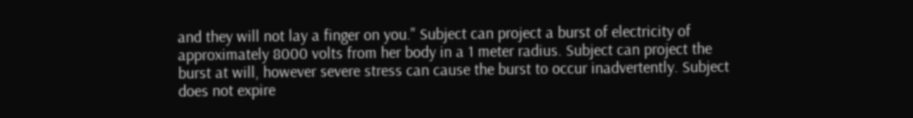and they will not lay a finger on you." Subject can project a burst of electricity of approximately 8000 volts from her body in a 1 meter radius. Subject can project the burst at will, however severe stress can cause the burst to occur inadvertently. Subject does not expire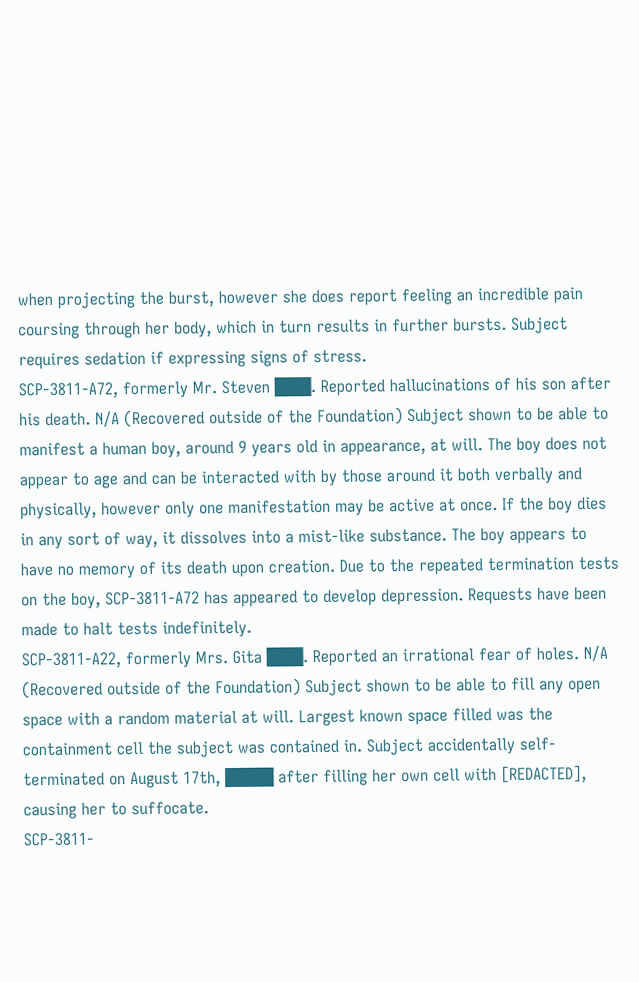when projecting the burst, however she does report feeling an incredible pain coursing through her body, which in turn results in further bursts. Subject requires sedation if expressing signs of stress.
SCP-3811-A72, formerly Mr. Steven ███. Reported hallucinations of his son after his death. N/A (Recovered outside of the Foundation) Subject shown to be able to manifest a human boy, around 9 years old in appearance, at will. The boy does not appear to age and can be interacted with by those around it both verbally and physically, however only one manifestation may be active at once. If the boy dies in any sort of way, it dissolves into a mist-like substance. The boy appears to have no memory of its death upon creation. Due to the repeated termination tests on the boy, SCP-3811-A72 has appeared to develop depression. Requests have been made to halt tests indefinitely.
SCP-3811-A22, formerly Mrs. Gita ███. Reported an irrational fear of holes. N/A (Recovered outside of the Foundation) Subject shown to be able to fill any open space with a random material at will. Largest known space filled was the containment cell the subject was contained in. Subject accidentally self-terminated on August 17th, ████ after filling her own cell with [REDACTED], causing her to suffocate.
SCP-3811-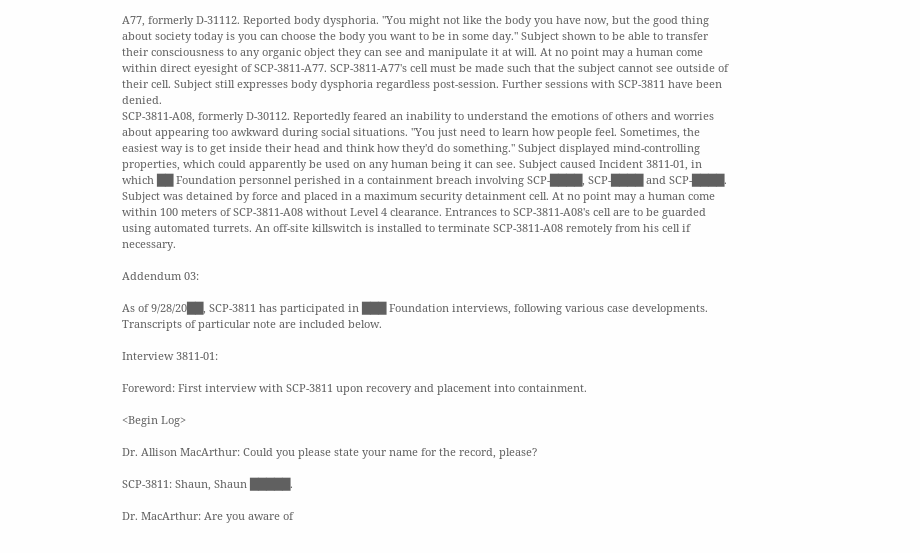A77, formerly D-31112. Reported body dysphoria. "You might not like the body you have now, but the good thing about society today is you can choose the body you want to be in some day." Subject shown to be able to transfer their consciousness to any organic object they can see and manipulate it at will. At no point may a human come within direct eyesight of SCP-3811-A77. SCP-3811-A77's cell must be made such that the subject cannot see outside of their cell. Subject still expresses body dysphoria regardless post-session. Further sessions with SCP-3811 have been denied.
SCP-3811-A08, formerly D-30112. Reportedly feared an inability to understand the emotions of others and worries about appearing too awkward during social situations. "You just need to learn how people feel. Sometimes, the easiest way is to get inside their head and think how they'd do something." Subject displayed mind-controlling properties, which could apparently be used on any human being it can see. Subject caused Incident 3811-01, in which ██ Foundation personnel perished in a containment breach involving SCP-████, SCP-████ and SCP-████. Subject was detained by force and placed in a maximum security detainment cell. At no point may a human come within 100 meters of SCP-3811-A08 without Level 4 clearance. Entrances to SCP-3811-A08's cell are to be guarded using automated turrets. An off-site killswitch is installed to terminate SCP-3811-A08 remotely from his cell if necessary.

Addendum 03:

As of 9/28/20██, SCP-3811 has participated in ███ Foundation interviews, following various case developments. Transcripts of particular note are included below.

Interview 3811-01:

Foreword: First interview with SCP-3811 upon recovery and placement into containment.

<Begin Log>

Dr. Allison MacArthur: Could you please state your name for the record, please?

SCP-3811: Shaun, Shaun █████.

Dr. MacArthur: Are you aware of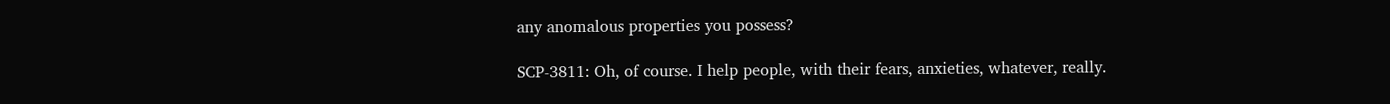any anomalous properties you possess?

SCP-3811: Oh, of course. I help people, with their fears, anxieties, whatever, really.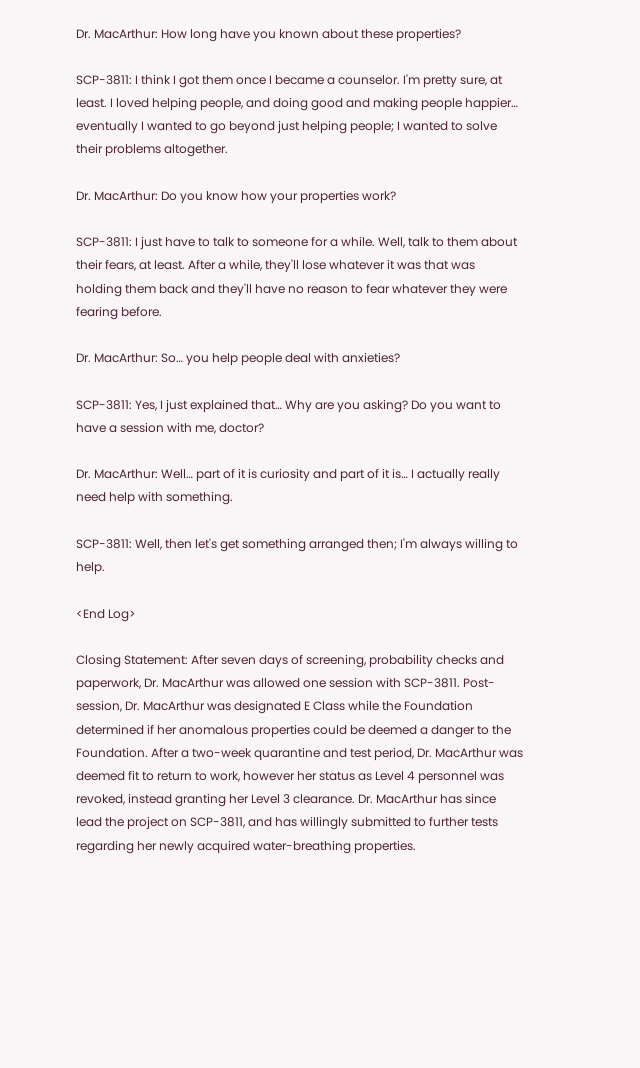Dr. MacArthur: How long have you known about these properties?

SCP-3811: I think I got them once I became a counselor. I'm pretty sure, at least. I loved helping people, and doing good and making people happier… eventually I wanted to go beyond just helping people; I wanted to solve their problems altogether.

Dr. MacArthur: Do you know how your properties work?

SCP-3811: I just have to talk to someone for a while. Well, talk to them about their fears, at least. After a while, they'll lose whatever it was that was holding them back and they'll have no reason to fear whatever they were fearing before.

Dr. MacArthur: So… you help people deal with anxieties?

SCP-3811: Yes, I just explained that… Why are you asking? Do you want to have a session with me, doctor?

Dr. MacArthur: Well… part of it is curiosity and part of it is… I actually really need help with something.

SCP-3811: Well, then let's get something arranged then; I'm always willing to help.

<End Log>

Closing Statement: After seven days of screening, probability checks and paperwork, Dr. MacArthur was allowed one session with SCP-3811. Post-session, Dr. MacArthur was designated E Class while the Foundation determined if her anomalous properties could be deemed a danger to the Foundation. After a two-week quarantine and test period, Dr. MacArthur was deemed fit to return to work, however her status as Level 4 personnel was revoked, instead granting her Level 3 clearance. Dr. MacArthur has since lead the project on SCP-3811, and has willingly submitted to further tests regarding her newly acquired water-breathing properties.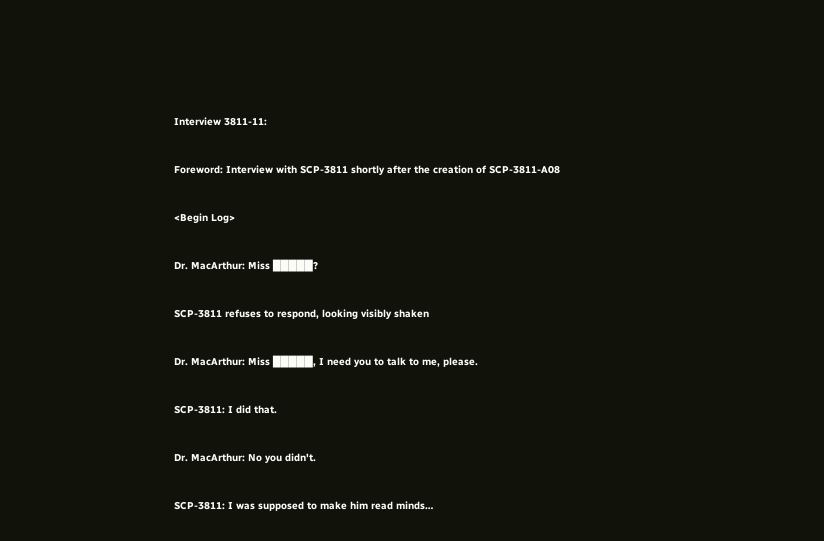Interview 3811-11:

Foreword: Interview with SCP-3811 shortly after the creation of SCP-3811-A08

<Begin Log>

Dr. MacArthur: Miss █████?

SCP-3811 refuses to respond, looking visibly shaken

Dr. MacArthur: Miss █████, I need you to talk to me, please.

SCP-3811: I did that.

Dr. MacArthur: No you didn't.

SCP-3811: I was supposed to make him read minds…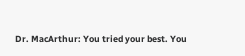Dr. MacArthur: You tried your best. You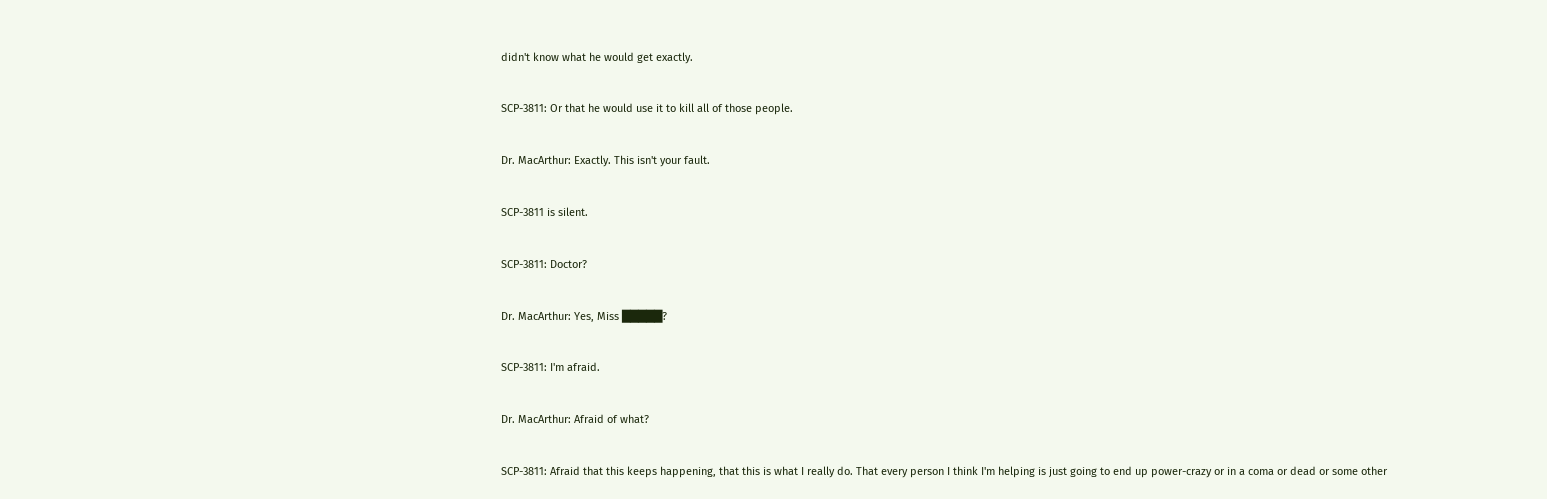didn't know what he would get exactly.

SCP-3811: Or that he would use it to kill all of those people.

Dr. MacArthur: Exactly. This isn't your fault.

SCP-3811 is silent.

SCP-3811: Doctor?

Dr. MacArthur: Yes, Miss █████?

SCP-3811: I'm afraid.

Dr. MacArthur: Afraid of what?

SCP-3811: Afraid that this keeps happening, that this is what I really do. That every person I think I'm helping is just going to end up power-crazy or in a coma or dead or some other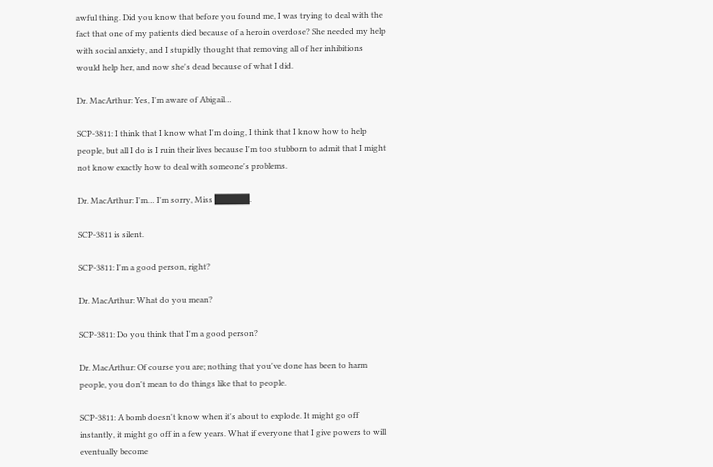awful thing. Did you know that before you found me, I was trying to deal with the fact that one of my patients died because of a heroin overdose? She needed my help with social anxiety, and I stupidly thought that removing all of her inhibitions would help her, and now she's dead because of what I did.

Dr. MacArthur: Yes, I'm aware of Abigail…

SCP-3811: I think that I know what I'm doing, I think that I know how to help people, but all I do is I ruin their lives because I'm too stubborn to admit that I might not know exactly how to deal with someone's problems.

Dr. MacArthur: I'm… I'm sorry, Miss █████.

SCP-3811 is silent.

SCP-3811: I'm a good person, right?

Dr. MacArthur: What do you mean?

SCP-3811: Do you think that I'm a good person?

Dr. MacArthur: Of course you are; nothing that you've done has been to harm people, you don't mean to do things like that to people.

SCP-3811: A bomb doesn't know when it's about to explode. It might go off instantly, it might go off in a few years. What if everyone that I give powers to will eventually become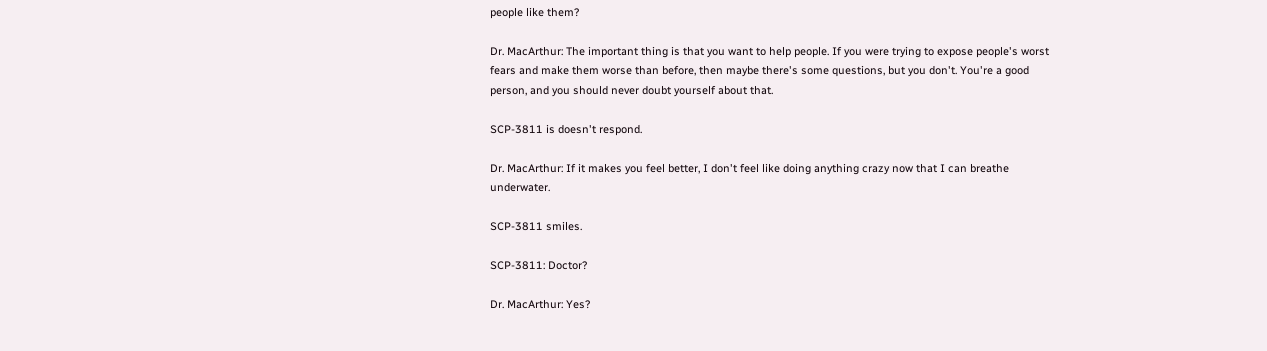people like them?

Dr. MacArthur: The important thing is that you want to help people. If you were trying to expose people's worst fears and make them worse than before, then maybe there's some questions, but you don't. You're a good person, and you should never doubt yourself about that.

SCP-3811 is doesn't respond.

Dr. MacArthur: If it makes you feel better, I don't feel like doing anything crazy now that I can breathe underwater.

SCP-3811 smiles.

SCP-3811: Doctor?

Dr. MacArthur: Yes?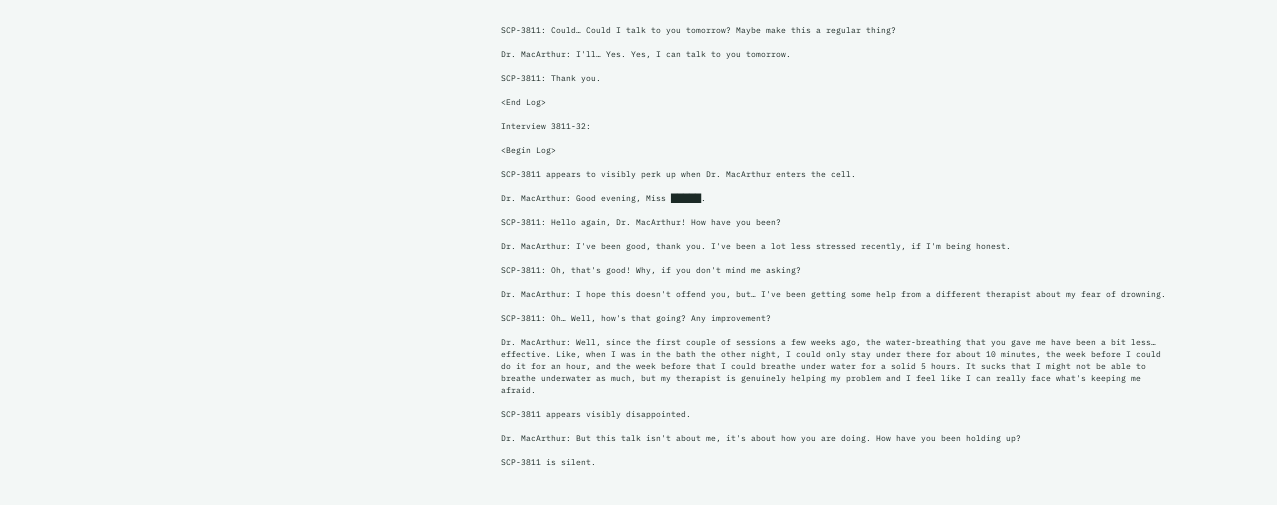SCP-3811: Could… Could I talk to you tomorrow? Maybe make this a regular thing?

Dr. MacArthur: I'll… Yes. Yes, I can talk to you tomorrow.

SCP-3811: Thank you.

<End Log>

Interview 3811-32:

<Begin Log>

SCP-3811 appears to visibly perk up when Dr. MacArthur enters the cell.

Dr. MacArthur: Good evening, Miss █████.

SCP-3811: Hello again, Dr. MacArthur! How have you been?

Dr. MacArthur: I've been good, thank you. I've been a lot less stressed recently, if I'm being honest.

SCP-3811: Oh, that's good! Why, if you don't mind me asking?

Dr. MacArthur: I hope this doesn't offend you, but… I've been getting some help from a different therapist about my fear of drowning.

SCP-3811: Oh… Well, how's that going? Any improvement?

Dr. MacArthur: Well, since the first couple of sessions a few weeks ago, the water-breathing that you gave me have been a bit less… effective. Like, when I was in the bath the other night, I could only stay under there for about 10 minutes, the week before I could do it for an hour, and the week before that I could breathe under water for a solid 5 hours. It sucks that I might not be able to breathe underwater as much, but my therapist is genuinely helping my problem and I feel like I can really face what's keeping me afraid.

SCP-3811 appears visibly disappointed.

Dr. MacArthur: But this talk isn't about me, it's about how you are doing. How have you been holding up?

SCP-3811 is silent.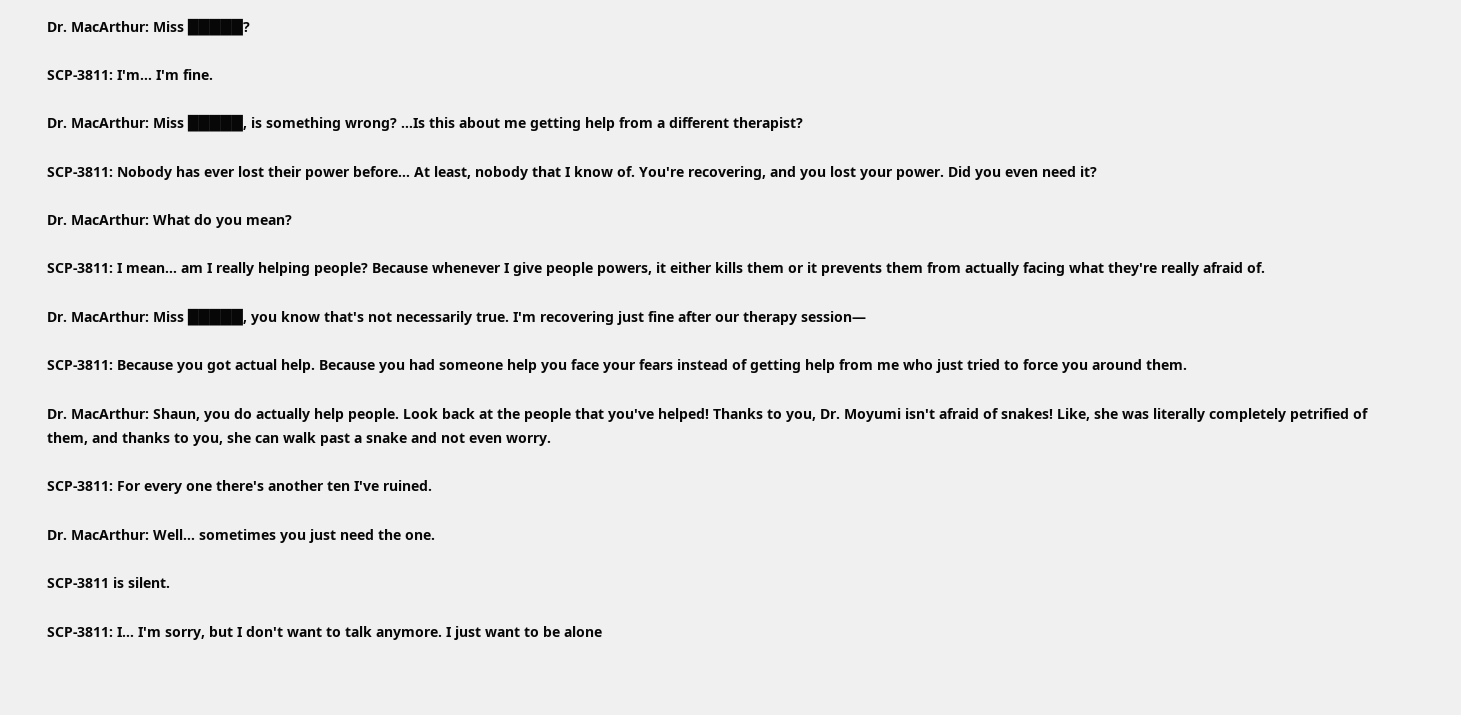Dr. MacArthur: Miss █████?

SCP-3811: I'm… I'm fine.

Dr. MacArthur: Miss █████, is something wrong? …Is this about me getting help from a different therapist?

SCP-3811: Nobody has ever lost their power before… At least, nobody that I know of. You're recovering, and you lost your power. Did you even need it?

Dr. MacArthur: What do you mean?

SCP-3811: I mean… am I really helping people? Because whenever I give people powers, it either kills them or it prevents them from actually facing what they're really afraid of.

Dr. MacArthur: Miss █████, you know that's not necessarily true. I'm recovering just fine after our therapy session—

SCP-3811: Because you got actual help. Because you had someone help you face your fears instead of getting help from me who just tried to force you around them.

Dr. MacArthur: Shaun, you do actually help people. Look back at the people that you've helped! Thanks to you, Dr. Moyumi isn't afraid of snakes! Like, she was literally completely petrified of them, and thanks to you, she can walk past a snake and not even worry.

SCP-3811: For every one there's another ten I've ruined.

Dr. MacArthur: Well… sometimes you just need the one.

SCP-3811 is silent.

SCP-3811: I… I'm sorry, but I don't want to talk anymore. I just want to be alone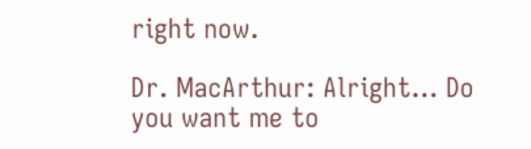right now.

Dr. MacArthur: Alright… Do you want me to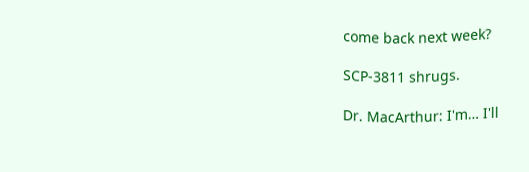come back next week?

SCP-3811 shrugs.

Dr. MacArthur: I'm… I'll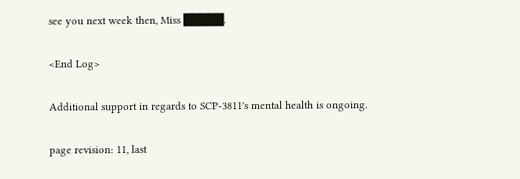see you next week then, Miss █████.

<End Log>

Additional support in regards to SCP-3811's mental health is ongoing.

page revision: 11, last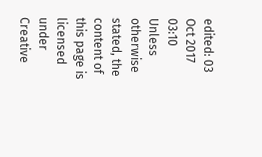edited: 03 Oct 2017 03:10
Unless otherwise stated, the content of this page is licensed under Creative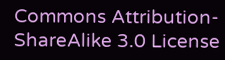Commons Attribution-ShareAlike 3.0 License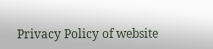Privacy Policy of website